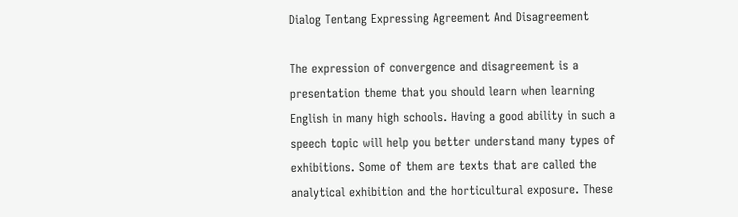Dialog Tentang Expressing Agreement And Disagreement

The expression of convergence and disagreement is a presentation theme that you should learn when learning English in many high schools. Having a good ability in such a speech topic will help you better understand many types of exhibitions. Some of them are texts that are called the analytical exhibition and the horticultural exposure. These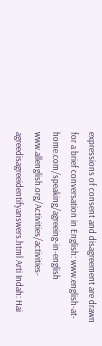expressions of consent and disagreement are drawn for a brief conversation in English: www.english-at-home.com/speaking/agreeing-in-english www.allenglish.org/Activities/activities-agreedisagreeidentifyanswers.html Arti Indah: Hai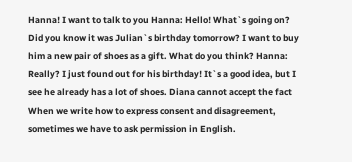Hanna! I want to talk to you Hanna: Hello! What`s going on? Did you know it was Julian`s birthday tomorrow? I want to buy him a new pair of shoes as a gift. What do you think? Hanna: Really? I just found out for his birthday! It`s a good idea, but I see he already has a lot of shoes. Diana cannot accept the fact When we write how to express consent and disagreement, sometimes we have to ask permission in English.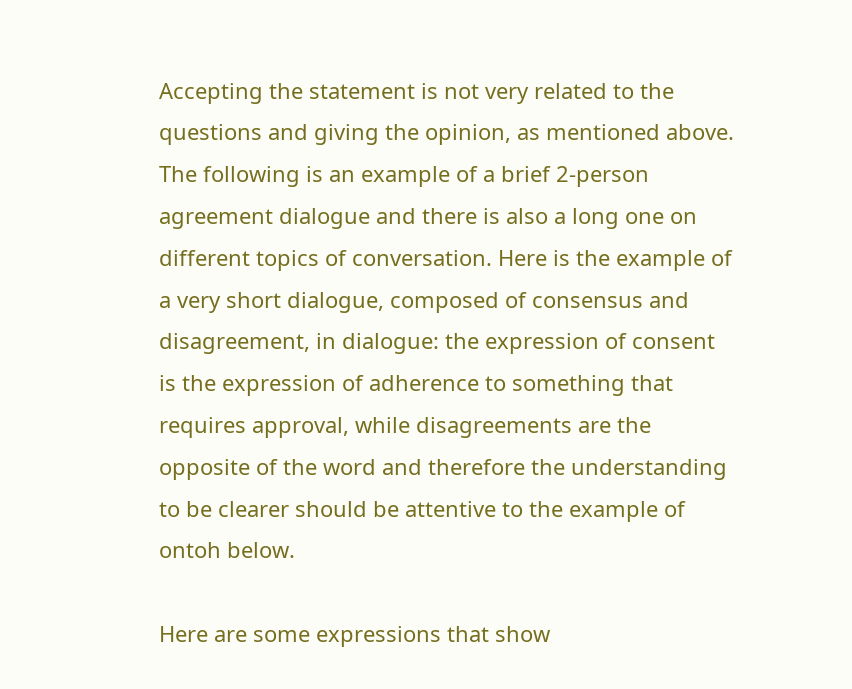Accepting the statement is not very related to the questions and giving the opinion, as mentioned above. The following is an example of a brief 2-person agreement dialogue and there is also a long one on different topics of conversation. Here is the example of a very short dialogue, composed of consensus and disagreement, in dialogue: the expression of consent is the expression of adherence to something that requires approval, while disagreements are the opposite of the word and therefore the understanding to be clearer should be attentive to the example of ontoh below.

Here are some expressions that show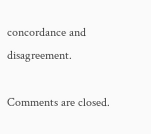concordance and disagreement.

Comments are closed.